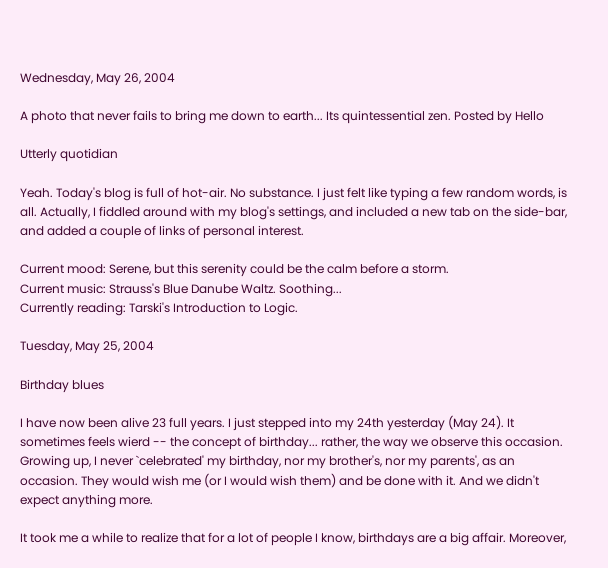Wednesday, May 26, 2004

A photo that never fails to bring me down to earth... Its quintessential zen. Posted by Hello

Utterly quotidian

Yeah. Today's blog is full of hot-air. No substance. I just felt like typing a few random words, is all. Actually, I fiddled around with my blog's settings, and included a new tab on the side-bar, and added a couple of links of personal interest.

Current mood: Serene, but this serenity could be the calm before a storm.
Current music: Strauss's Blue Danube Waltz. Soothing...
Currently reading: Tarski's Introduction to Logic.

Tuesday, May 25, 2004

Birthday blues

I have now been alive 23 full years. I just stepped into my 24th yesterday (May 24). It sometimes feels wierd -- the concept of birthday... rather, the way we observe this occasion. Growing up, I never `celebrated' my birthday, nor my brother's, nor my parents', as an occasion. They would wish me (or I would wish them) and be done with it. And we didn't expect anything more.

It took me a while to realize that for a lot of people I know, birthdays are a big affair. Moreover,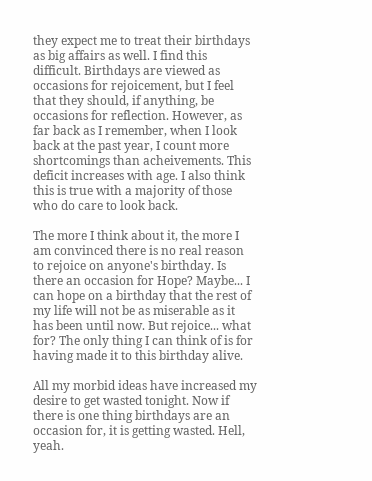they expect me to treat their birthdays as big affairs as well. I find this difficult. Birthdays are viewed as occasions for rejoicement, but I feel that they should, if anything, be occasions for reflection. However, as far back as I remember, when I look back at the past year, I count more shortcomings than acheivements. This deficit increases with age. I also think this is true with a majority of those who do care to look back.

The more I think about it, the more I am convinced there is no real reason to rejoice on anyone's birthday. Is there an occasion for Hope? Maybe... I can hope on a birthday that the rest of my life will not be as miserable as it has been until now. But rejoice... what for? The only thing I can think of is for having made it to this birthday alive.

All my morbid ideas have increased my desire to get wasted tonight. Now if there is one thing birthdays are an occasion for, it is getting wasted. Hell, yeah.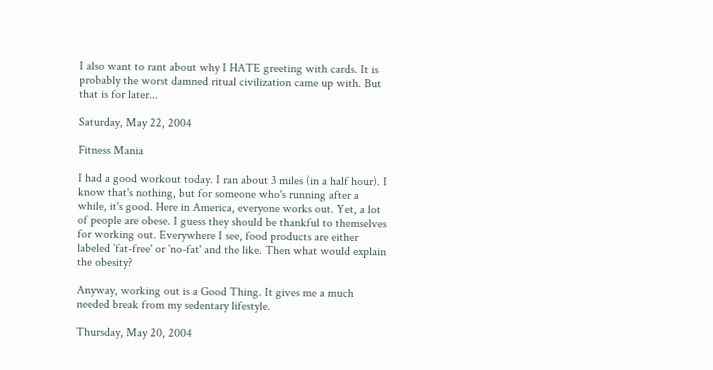I also want to rant about why I HATE greeting with cards. It is probably the worst damned ritual civilization came up with. But that is for later...

Saturday, May 22, 2004

Fitness Mania

I had a good workout today. I ran about 3 miles (in a half hour). I know that's nothing, but for someone who's running after a while, it's good. Here in America, everyone works out. Yet, a lot of people are obese. I guess they should be thankful to themselves for working out. Everywhere I see, food products are either labeled `fat-free' or `no-fat' and the like. Then what would explain the obesity?

Anyway, working out is a Good Thing. It gives me a much needed break from my sedentary lifestyle.

Thursday, May 20, 2004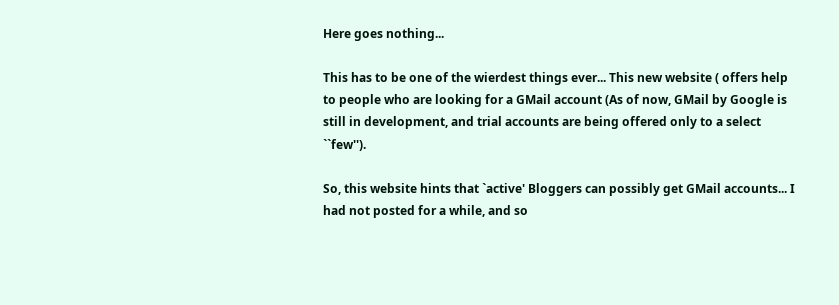Here goes nothing...

This has to be one of the wierdest things ever... This new website ( offers help to people who are looking for a GMail account (As of now, GMail by Google is still in development, and trial accounts are being offered only to a select ``few'').

So, this website hints that `active' Bloggers can possibly get GMail accounts... I had not posted for a while, and so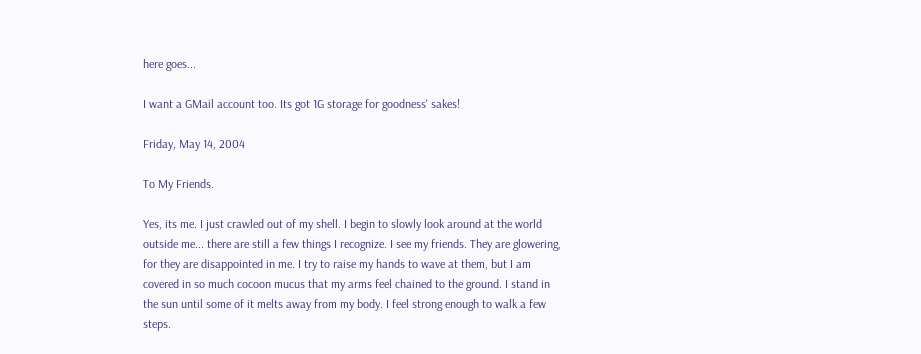here goes...

I want a GMail account too. Its got 1G storage for goodness' sakes!

Friday, May 14, 2004

To My Friends.

Yes, its me. I just crawled out of my shell. I begin to slowly look around at the world outside me... there are still a few things I recognize. I see my friends. They are glowering, for they are disappointed in me. I try to raise my hands to wave at them, but I am covered in so much cocoon mucus that my arms feel chained to the ground. I stand in the sun until some of it melts away from my body. I feel strong enough to walk a few steps.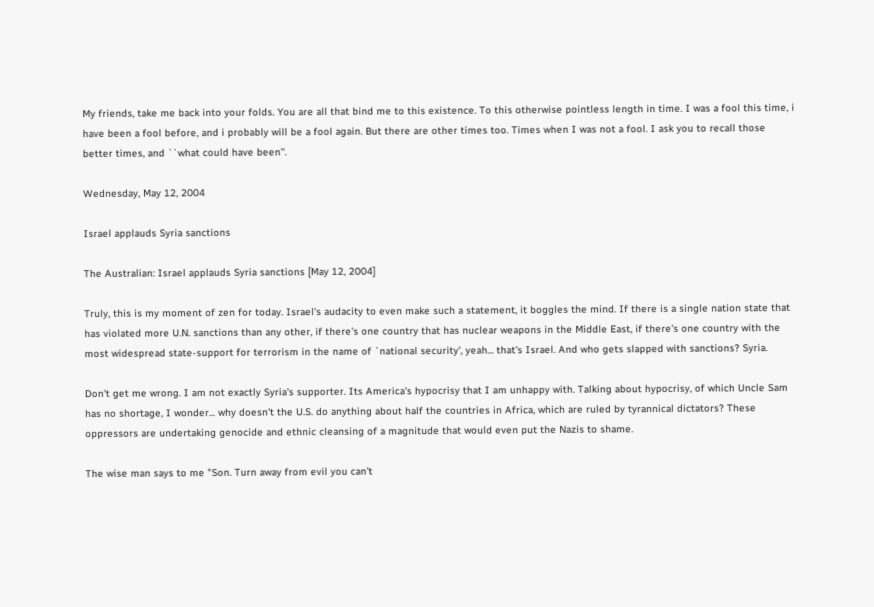My friends, take me back into your folds. You are all that bind me to this existence. To this otherwise pointless length in time. I was a fool this time, i have been a fool before, and i probably will be a fool again. But there are other times too. Times when I was not a fool. I ask you to recall those better times, and ``what could have been''.

Wednesday, May 12, 2004

Israel applauds Syria sanctions

The Australian: Israel applauds Syria sanctions [May 12, 2004]

Truly, this is my moment of zen for today. Israel's audacity to even make such a statement, it boggles the mind. If there is a single nation state that has violated more U.N. sanctions than any other, if there's one country that has nuclear weapons in the Middle East, if there's one country with the most widespread state-support for terrorism in the name of `national security', yeah... that's Israel. And who gets slapped with sanctions? Syria.

Don't get me wrong. I am not exactly Syria's supporter. Its America's hypocrisy that I am unhappy with. Talking about hypocrisy, of which Uncle Sam has no shortage, I wonder... why doesn't the U.S. do anything about half the countries in Africa, which are ruled by tyrannical dictators? These oppressors are undertaking genocide and ethnic cleansing of a magnitude that would even put the Nazis to shame.

The wise man says to me "Son. Turn away from evil you can't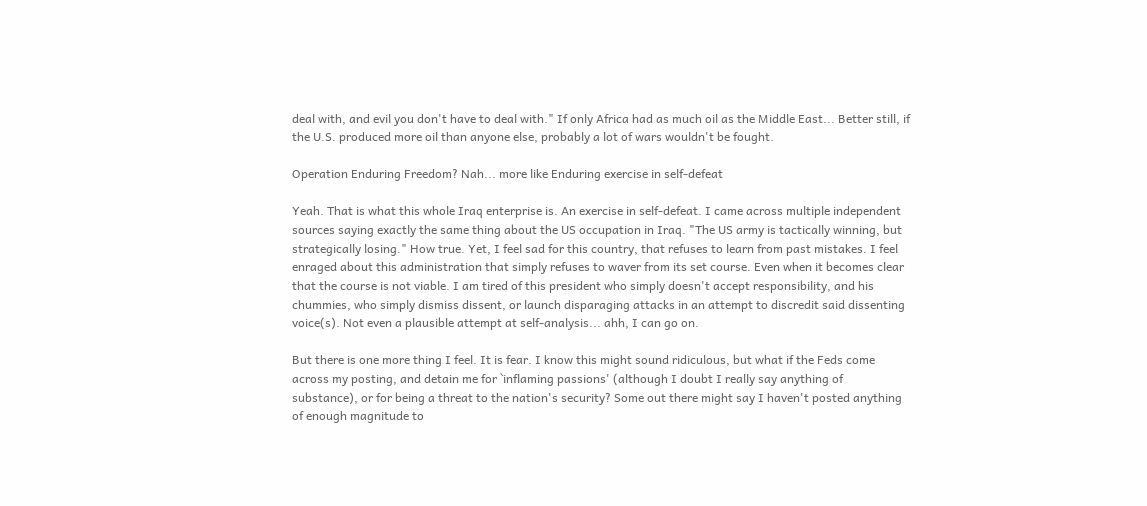deal with, and evil you don't have to deal with." If only Africa had as much oil as the Middle East... Better still, if the U.S. produced more oil than anyone else, probably a lot of wars wouldn't be fought.

Operation Enduring Freedom? Nah... more like Enduring exercise in self-defeat

Yeah. That is what this whole Iraq enterprise is. An exercise in self-defeat. I came across multiple independent sources saying exactly the same thing about the US occupation in Iraq. "The US army is tactically winning, but strategically losing." How true. Yet, I feel sad for this country, that refuses to learn from past mistakes. I feel enraged about this administration that simply refuses to waver from its set course. Even when it becomes clear that the course is not viable. I am tired of this president who simply doesn't accept responsibility, and his chummies, who simply dismiss dissent, or launch disparaging attacks in an attempt to discredit said dissenting voice(s). Not even a plausible attempt at self-analysis... ahh, I can go on.

But there is one more thing I feel. It is fear. I know this might sound ridiculous, but what if the Feds come across my posting, and detain me for `inflaming passions' (although I doubt I really say anything of substance), or for being a threat to the nation's security? Some out there might say I haven't posted anything of enough magnitude to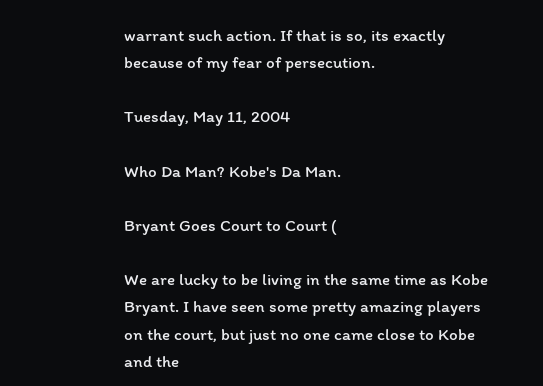warrant such action. If that is so, its exactly because of my fear of persecution.

Tuesday, May 11, 2004

Who Da Man? Kobe's Da Man.

Bryant Goes Court to Court (

We are lucky to be living in the same time as Kobe Bryant. I have seen some pretty amazing players on the court, but just no one came close to Kobe and the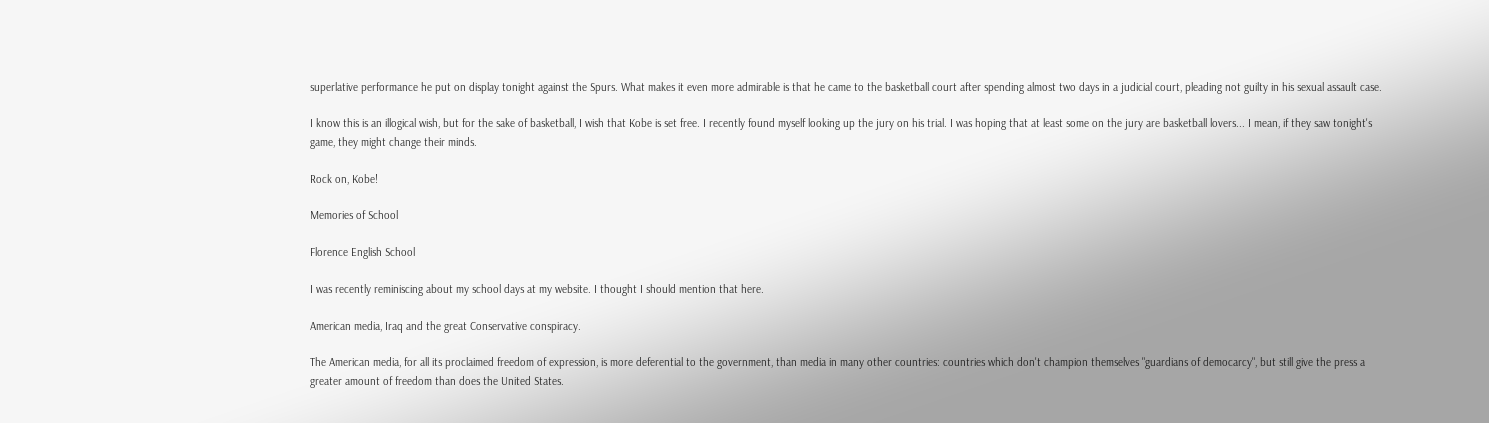superlative performance he put on display tonight against the Spurs. What makes it even more admirable is that he came to the basketball court after spending almost two days in a judicial court, pleading not guilty in his sexual assault case.

I know this is an illogical wish, but for the sake of basketball, I wish that Kobe is set free. I recently found myself looking up the jury on his trial. I was hoping that at least some on the jury are basketball lovers... I mean, if they saw tonight's game, they might change their minds.

Rock on, Kobe!

Memories of School

Florence English School

I was recently reminiscing about my school days at my website. I thought I should mention that here.

American media, Iraq and the great Conservative conspiracy.

The American media, for all its proclaimed freedom of expression, is more deferential to the government, than media in many other countries: countries which don't champion themselves "guardians of democarcy", but still give the press a greater amount of freedom than does the United States.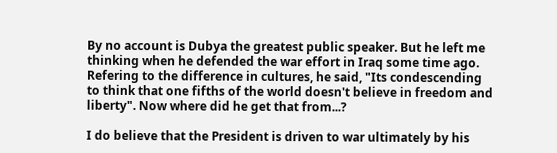By no account is Dubya the greatest public speaker. But he left me thinking when he defended the war effort in Iraq some time ago. Refering to the difference in cultures, he said, "Its condescending to think that one fifths of the world doesn't believe in freedom and liberty". Now where did he get that from...?

I do believe that the President is driven to war ultimately by his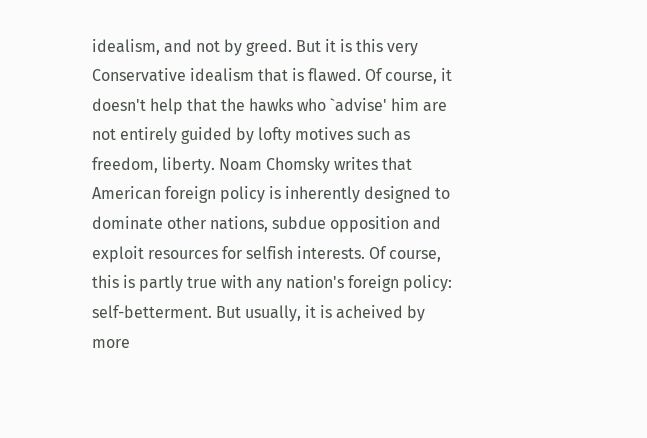idealism, and not by greed. But it is this very Conservative idealism that is flawed. Of course, it doesn't help that the hawks who `advise' him are not entirely guided by lofty motives such as freedom, liberty. Noam Chomsky writes that American foreign policy is inherently designed to dominate other nations, subdue opposition and exploit resources for selfish interests. Of course, this is partly true with any nation's foreign policy: self-betterment. But usually, it is acheived by more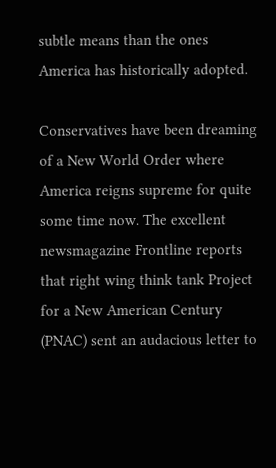subtle means than the ones America has historically adopted.

Conservatives have been dreaming of a New World Order where America reigns supreme for quite some time now. The excellent newsmagazine Frontline reports that right wing think tank Project for a New American Century (PNAC) sent an audacious letter to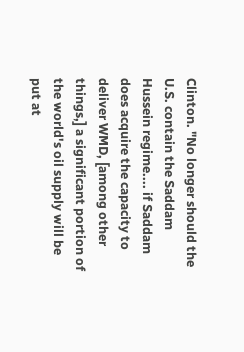Clinton. "No longer should the U.S. contain the Saddam Hussein regime.... if Saddam does acquire the capacity to deliver WMD, [among other things,] a significant portion of the world's oil supply will be put at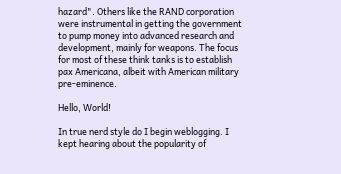hazard". Others like the RAND corporation were instrumental in getting the government to pump money into advanced research and development, mainly for weapons. The focus for most of these think tanks is to establish pax Americana, albeit with American military pre-eminence.

Hello, World!

In true nerd style do I begin weblogging. I kept hearing about the popularity of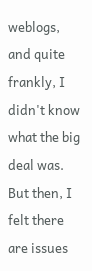weblogs, and quite frankly, I didn't know what the big deal was. But then, I felt there are issues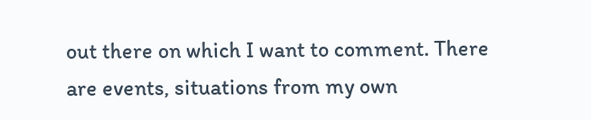out there on which I want to comment. There are events, situations from my own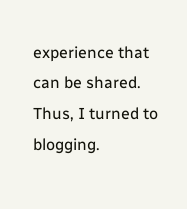experience that can be shared. Thus, I turned to blogging.